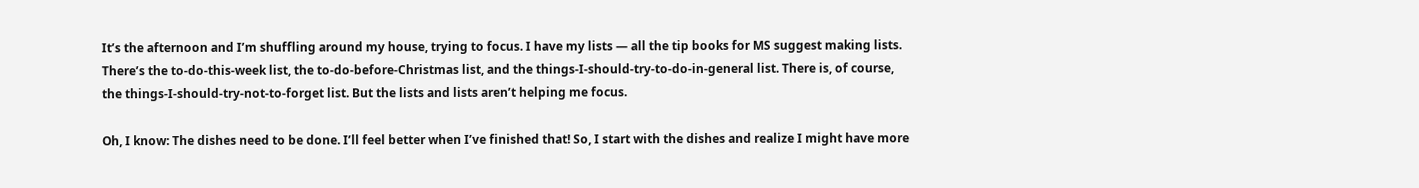It’s the afternoon and I’m shuffling around my house, trying to focus. I have my lists — all the tip books for MS suggest making lists. There’s the to-do-this-week list, the to-do-before-Christmas list, and the things-I-should-try-to-do-in-general list. There is, of course, the things-I-should-try-not-to-forget list. But the lists and lists aren’t helping me focus.

Oh, I know: The dishes need to be done. I’ll feel better when I’ve finished that! So, I start with the dishes and realize I might have more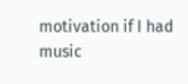motivation if I had music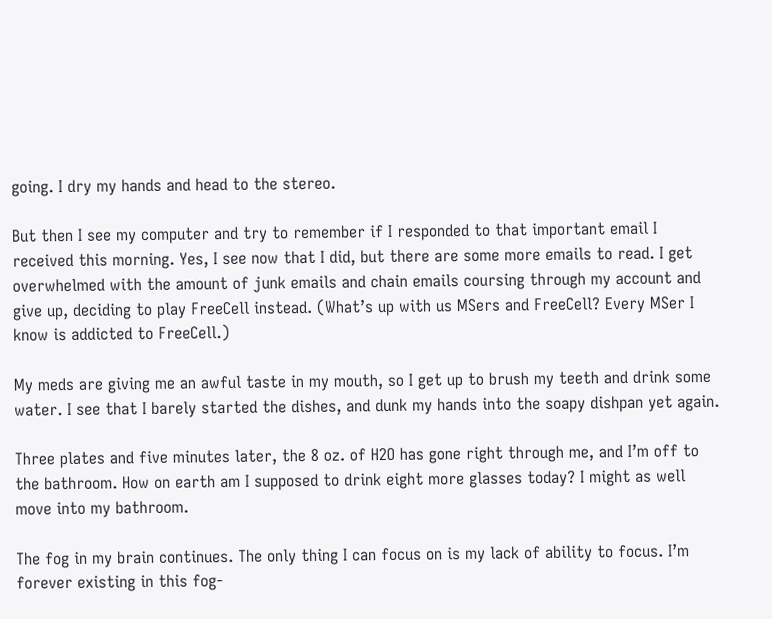going. I dry my hands and head to the stereo.

But then I see my computer and try to remember if I responded to that important email I received this morning. Yes, I see now that I did, but there are some more emails to read. I get overwhelmed with the amount of junk emails and chain emails coursing through my account and give up, deciding to play FreeCell instead. (What’s up with us MSers and FreeCell? Every MSer I know is addicted to FreeCell.)

My meds are giving me an awful taste in my mouth, so I get up to brush my teeth and drink some water. I see that I barely started the dishes, and dunk my hands into the soapy dishpan yet again.

Three plates and five minutes later, the 8 oz. of H2O has gone right through me, and I’m off to the bathroom. How on earth am I supposed to drink eight more glasses today? I might as well move into my bathroom.

The fog in my brain continues. The only thing I can focus on is my lack of ability to focus. I’m forever existing in this fog-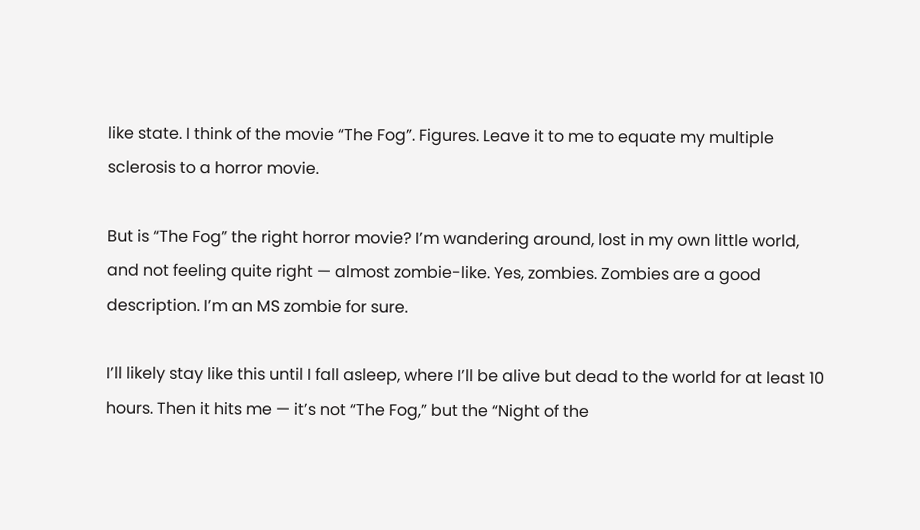like state. I think of the movie “The Fog”. Figures. Leave it to me to equate my multiple sclerosis to a horror movie.

But is “The Fog” the right horror movie? I’m wandering around, lost in my own little world, and not feeling quite right — almost zombie-like. Yes, zombies. Zombies are a good description. I’m an MS zombie for sure.

I’ll likely stay like this until I fall asleep, where I’ll be alive but dead to the world for at least 10 hours. Then it hits me — it’s not “The Fog,” but the “Night of the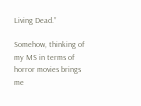Living Dead.”

Somehow, thinking of my MS in terms of horror movies brings me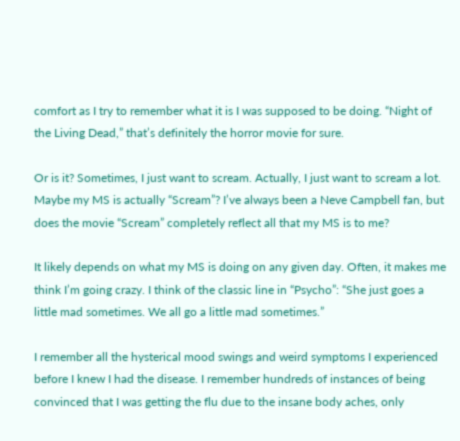comfort as I try to remember what it is I was supposed to be doing. “Night of the Living Dead,” that’s definitely the horror movie for sure.

Or is it? Sometimes, I just want to scream. Actually, I just want to scream a lot. Maybe my MS is actually “Scream”? I’ve always been a Neve Campbell fan, but does the movie “Scream” completely reflect all that my MS is to me?

It likely depends on what my MS is doing on any given day. Often, it makes me think I’m going crazy. I think of the classic line in “Psycho”: “She just goes a little mad sometimes. We all go a little mad sometimes.”

I remember all the hysterical mood swings and weird symptoms I experienced before I knew I had the disease. I remember hundreds of instances of being convinced that I was getting the flu due to the insane body aches, only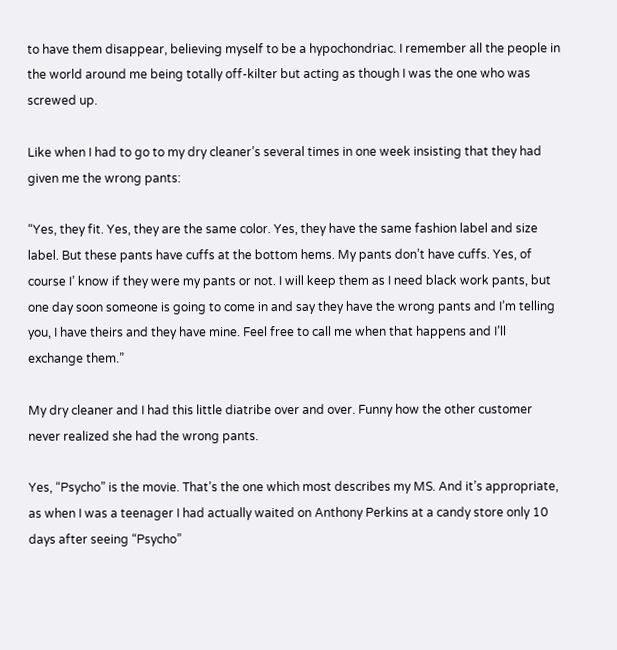to have them disappear, believing myself to be a hypochondriac. I remember all the people in the world around me being totally off-kilter but acting as though I was the one who was screwed up.

Like when I had to go to my dry cleaner’s several times in one week insisting that they had given me the wrong pants:

“Yes, they fit. Yes, they are the same color. Yes, they have the same fashion label and size label. But these pants have cuffs at the bottom hems. My pants don’t have cuffs. Yes, of course I’ know if they were my pants or not. I will keep them as I need black work pants, but one day soon someone is going to come in and say they have the wrong pants and I’m telling you, I have theirs and they have mine. Feel free to call me when that happens and I’ll exchange them.”

My dry cleaner and I had this little diatribe over and over. Funny how the other customer never realized she had the wrong pants.

Yes, “Psycho” is the movie. That’s the one which most describes my MS. And it’s appropriate, as when I was a teenager I had actually waited on Anthony Perkins at a candy store only 10 days after seeing “Psycho”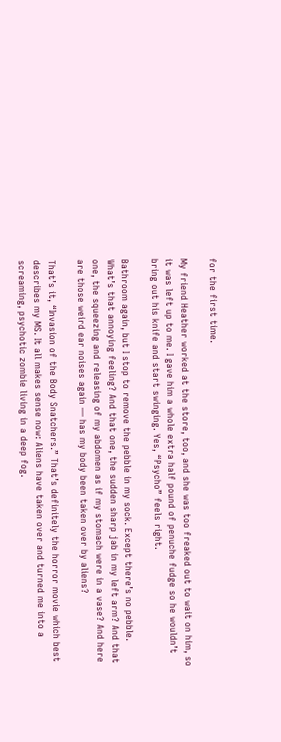for the first time.

My friend Heather worked at the store, too, and she was too freaked out to wait on him, so it was left up to me. I gave him a whole extra half pound of penuche fudge so he wouldn’t bring out his knife and start swinging. Yes, “Psycho” feels right.

Bathroom again, but I stop to remove the pebble in my sock. Except there’s no pebble. What’s that annoying feeling? And that one, the sudden sharp jab in my left arm? And that one, the squeezing and releasing of my abdomen as if my stomach were in a vase? And here are those weird ear noises again — has my body been taken over by aliens?

That’s it, “Invasion of the Body Snatchers.” That’s definitely the horror movie which best describes my MS. It all makes sense now: Aliens have taken over and turned me into a screaming, psychotic zombie living in a deep fog.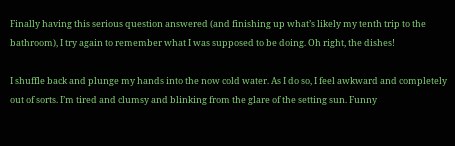Finally having this serious question answered (and finishing up what’s likely my tenth trip to the bathroom), I try again to remember what I was supposed to be doing. Oh right, the dishes!

I shuffle back and plunge my hands into the now cold water. As I do so, I feel awkward and completely out of sorts. I’m tired and clumsy and blinking from the glare of the setting sun. Funny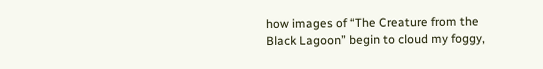how images of “The Creature from the Black Lagoon” begin to cloud my foggy,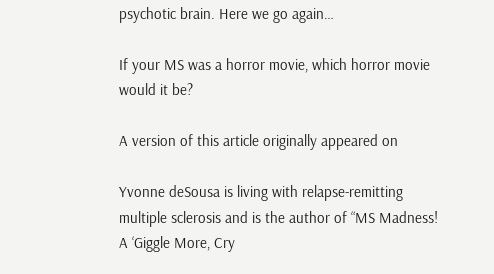psychotic brain. Here we go again…

If your MS was a horror movie, which horror movie would it be?

A version of this article originally appeared on

Yvonne deSousa is living with relapse-remitting multiple sclerosis and is the author of “MS Madness! A ‘Giggle More, Cry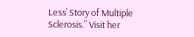Less’ Story of Multiple Sclerosis.” Visit her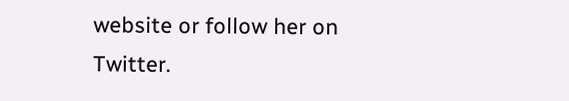website or follow her on Twitter.